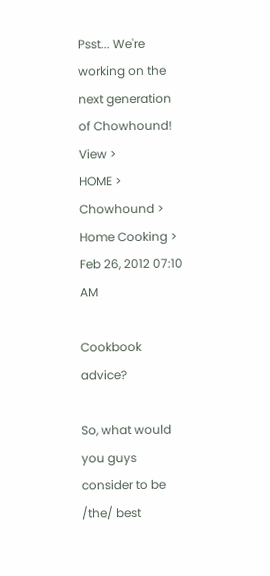Psst... We're working on the next generation of Chowhound! View >
HOME > Chowhound > Home Cooking >
Feb 26, 2012 07:10 AM

Cookbook advice?

So, what would you guys consider to be /the/ best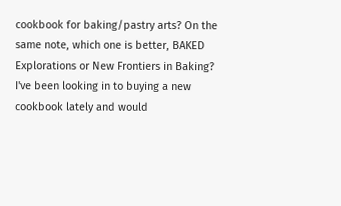cookbook for baking/pastry arts? On the same note, which one is better, BAKED Explorations or New Frontiers in Baking? I've been looking in to buying a new cookbook lately and would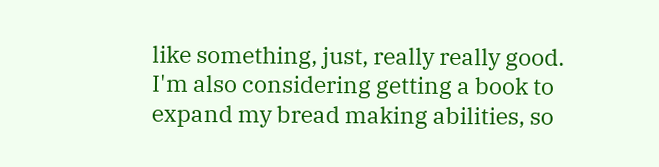like something, just, really really good. I'm also considering getting a book to expand my bread making abilities, so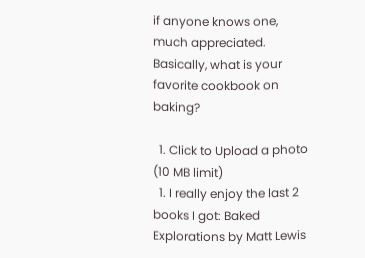if anyone knows one, much appreciated.
Basically, what is your favorite cookbook on baking?

  1. Click to Upload a photo (10 MB limit)
  1. I really enjoy the last 2 books I got: Baked Explorations by Matt Lewis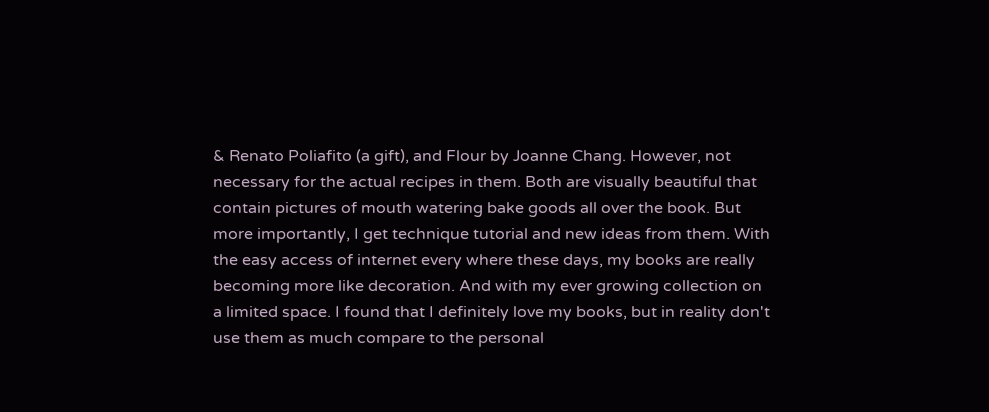& Renato Poliafito (a gift), and Flour by Joanne Chang. However, not necessary for the actual recipes in them. Both are visually beautiful that contain pictures of mouth watering bake goods all over the book. But more importantly, I get technique tutorial and new ideas from them. With the easy access of internet every where these days, my books are really becoming more like decoration. And with my ever growing collection on a limited space. I found that I definitely love my books, but in reality don't use them as much compare to the personal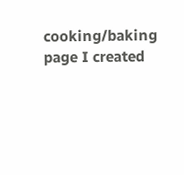cooking/baking page I created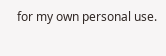for my own personal use.